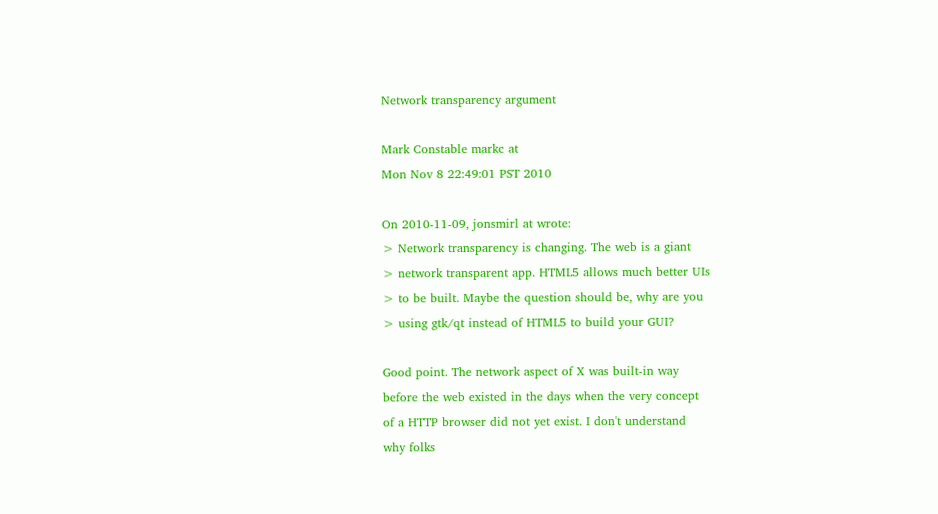Network transparency argument

Mark Constable markc at
Mon Nov 8 22:49:01 PST 2010

On 2010-11-09, jonsmirl at wrote:
> Network transparency is changing. The web is a giant
> network transparent app. HTML5 allows much better UIs
> to be built. Maybe the question should be, why are you
> using gtk/qt instead of HTML5 to build your GUI?

Good point. The network aspect of X was built-in way
before the web existed in the days when the very concept
of a HTTP browser did not yet exist. I don't understand
why folks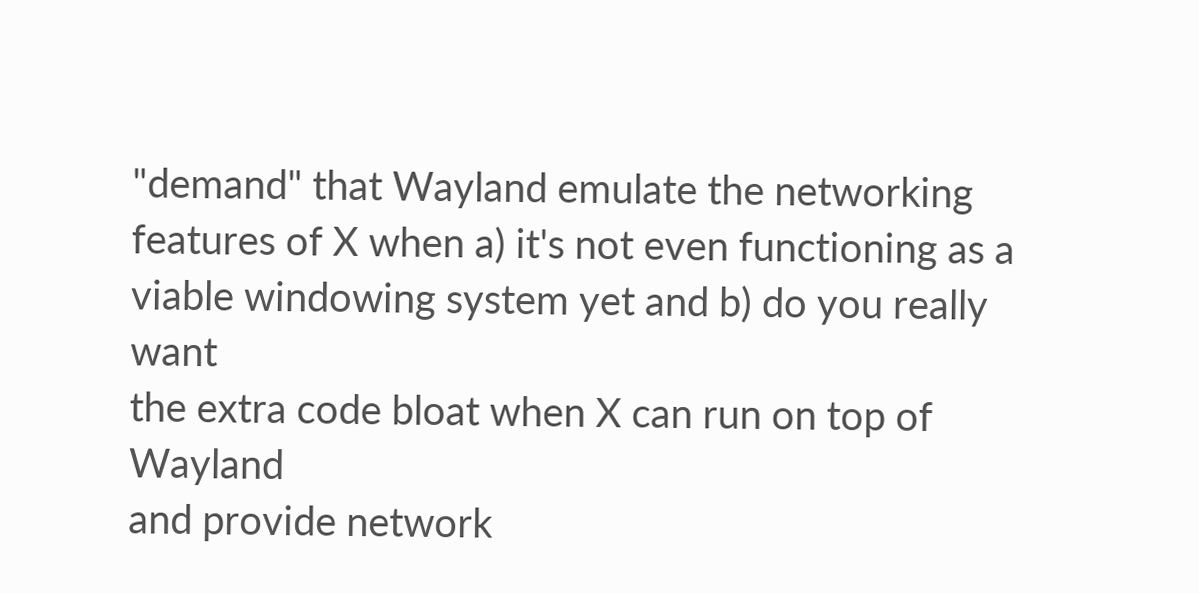"demand" that Wayland emulate the networking
features of X when a) it's not even functioning as a
viable windowing system yet and b) do you really want
the extra code bloat when X can run on top of Wayland
and provide network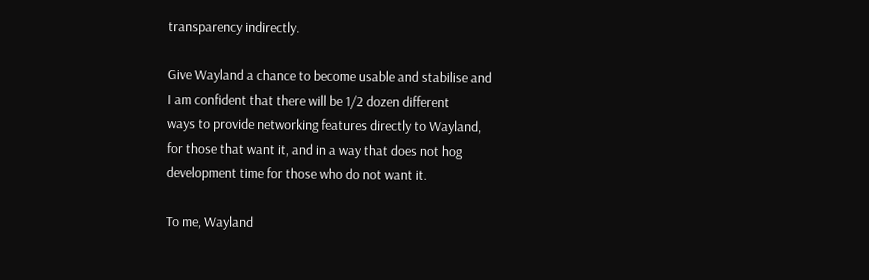transparency indirectly.

Give Wayland a chance to become usable and stabilise and
I am confident that there will be 1/2 dozen different
ways to provide networking features directly to Wayland,
for those that want it, and in a way that does not hog
development time for those who do not want it.

To me, Wayland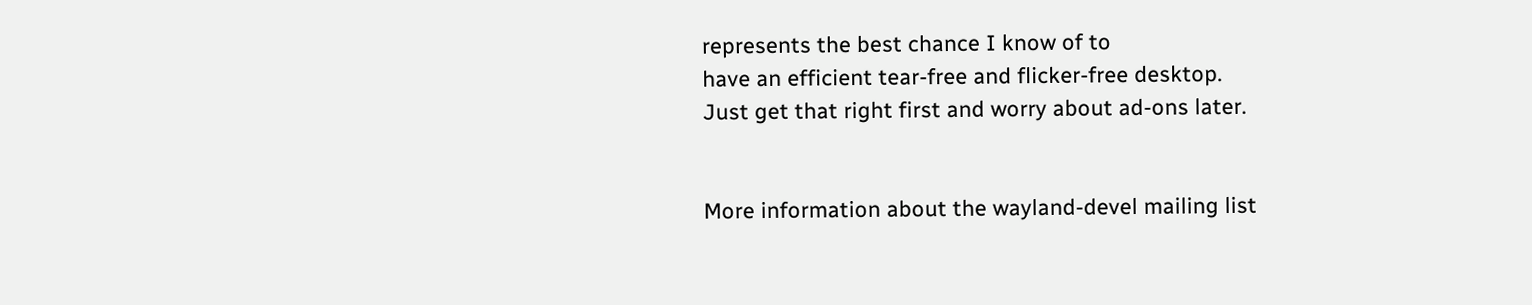represents the best chance I know of to
have an efficient tear-free and flicker-free desktop.
Just get that right first and worry about ad-ons later.


More information about the wayland-devel mailing list